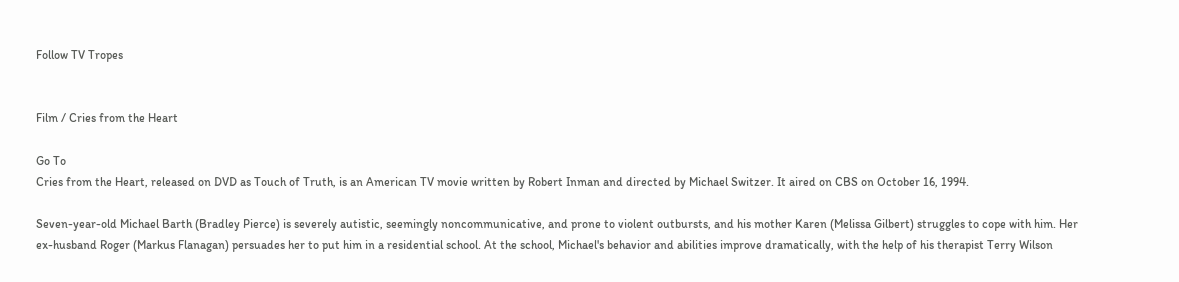Follow TV Tropes


Film / Cries from the Heart

Go To
Cries from the Heart, released on DVD as Touch of Truth, is an American TV movie written by Robert Inman and directed by Michael Switzer. It aired on CBS on October 16, 1994.

Seven-year-old Michael Barth (Bradley Pierce) is severely autistic, seemingly noncommunicative, and prone to violent outbursts, and his mother Karen (Melissa Gilbert) struggles to cope with him. Her ex-husband Roger (Markus Flanagan) persuades her to put him in a residential school. At the school, Michael's behavior and abilities improve dramatically, with the help of his therapist Terry Wilson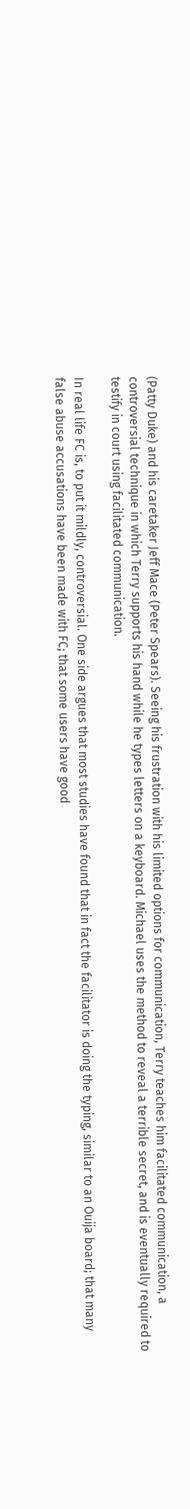(Patty Duke) and his caretaker Jeff Mace (Peter Spears). Seeing his frustration with his limited options for communication, Terry teaches him facilitated communication, a controversial technique in which Terry supports his hand while he types letters on a keyboard. Michael uses the method to reveal a terrible secret, and is eventually required to testify in court using facilitated communication.

In real life FC is, to put it mildly, controversial. One side argues that most studies have found that in fact the facilitator is doing the typing, similar to an Ouija board; that many false abuse accusations have been made with FC; that some users have good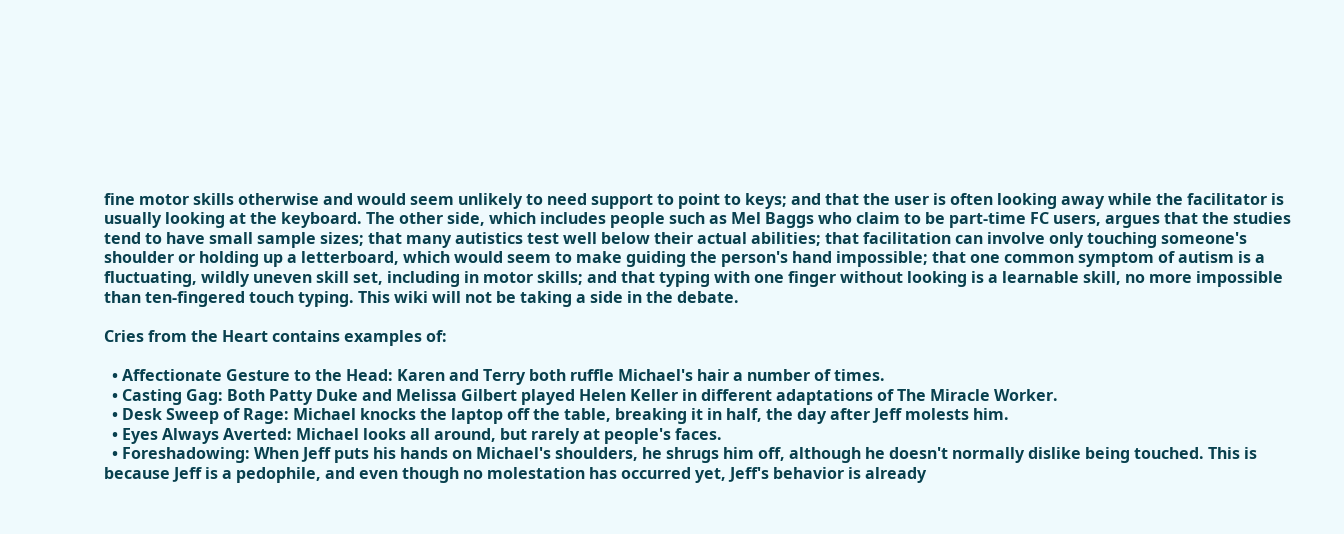fine motor skills otherwise and would seem unlikely to need support to point to keys; and that the user is often looking away while the facilitator is usually looking at the keyboard. The other side, which includes people such as Mel Baggs who claim to be part-time FC users, argues that the studies tend to have small sample sizes; that many autistics test well below their actual abilities; that facilitation can involve only touching someone's shoulder or holding up a letterboard, which would seem to make guiding the person's hand impossible; that one common symptom of autism is a fluctuating, wildly uneven skill set, including in motor skills; and that typing with one finger without looking is a learnable skill, no more impossible than ten-fingered touch typing. This wiki will not be taking a side in the debate.

Cries from the Heart contains examples of:

  • Affectionate Gesture to the Head: Karen and Terry both ruffle Michael's hair a number of times.
  • Casting Gag: Both Patty Duke and Melissa Gilbert played Helen Keller in different adaptations of The Miracle Worker.
  • Desk Sweep of Rage: Michael knocks the laptop off the table, breaking it in half, the day after Jeff molests him.
  • Eyes Always Averted: Michael looks all around, but rarely at people's faces.
  • Foreshadowing: When Jeff puts his hands on Michael's shoulders, he shrugs him off, although he doesn't normally dislike being touched. This is because Jeff is a pedophile, and even though no molestation has occurred yet, Jeff's behavior is already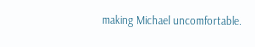making Michael uncomfortable.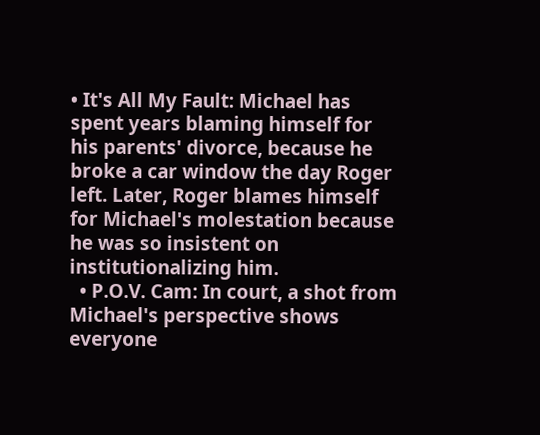• It's All My Fault: Michael has spent years blaming himself for his parents' divorce, because he broke a car window the day Roger left. Later, Roger blames himself for Michael's molestation because he was so insistent on institutionalizing him.
  • P.O.V. Cam: In court, a shot from Michael's perspective shows everyone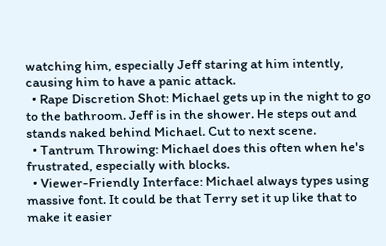watching him, especially Jeff staring at him intently, causing him to have a panic attack.
  • Rape Discretion Shot: Michael gets up in the night to go to the bathroom. Jeff is in the shower. He steps out and stands naked behind Michael. Cut to next scene.
  • Tantrum Throwing: Michael does this often when he's frustrated, especially with blocks.
  • Viewer-Friendly Interface: Michael always types using massive font. It could be that Terry set it up like that to make it easier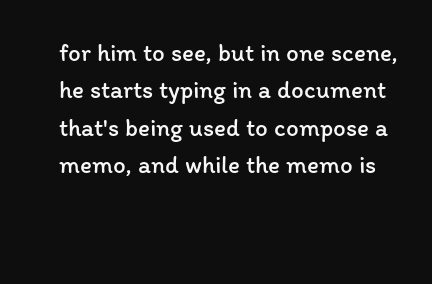for him to see, but in one scene, he starts typing in a document that's being used to compose a memo, and while the memo is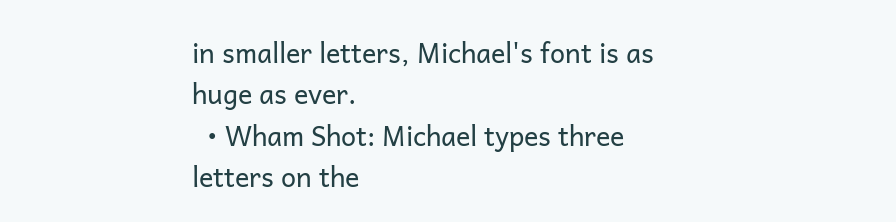in smaller letters, Michael's font is as huge as ever.
  • Wham Shot: Michael types three letters on the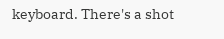keyboard. There's a shot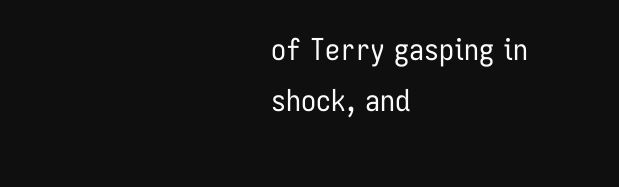of Terry gasping in shock, and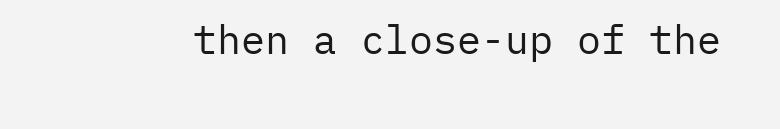then a close-up of the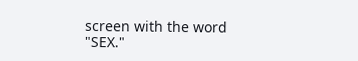screen with the word "SEX."